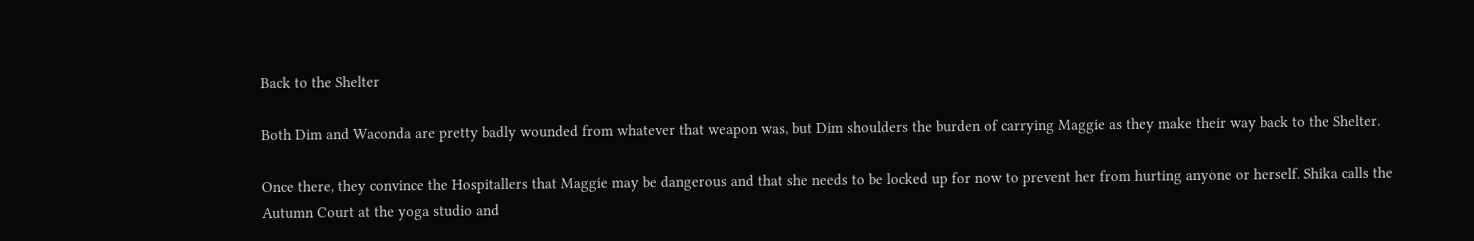Back to the Shelter

Both Dim and Waconda are pretty badly wounded from whatever that weapon was, but Dim shoulders the burden of carrying Maggie as they make their way back to the Shelter.

Once there, they convince the Hospitallers that Maggie may be dangerous and that she needs to be locked up for now to prevent her from hurting anyone or herself. Shika calls the Autumn Court at the yoga studio and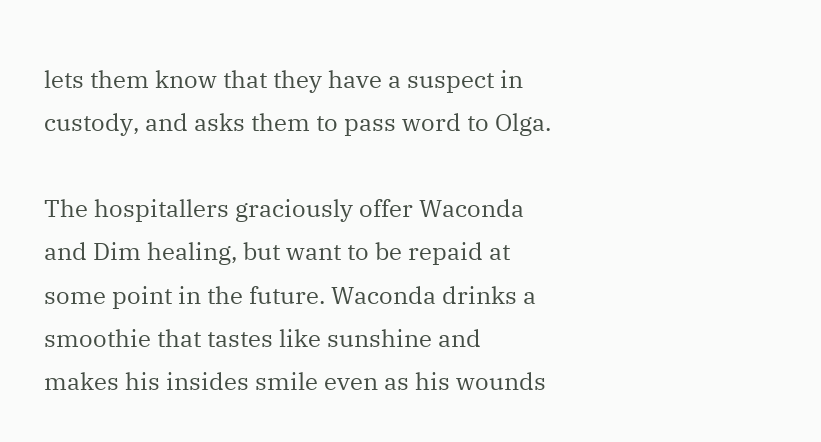lets them know that they have a suspect in custody, and asks them to pass word to Olga.

The hospitallers graciously offer Waconda and Dim healing, but want to be repaid at some point in the future. Waconda drinks a smoothie that tastes like sunshine and makes his insides smile even as his wounds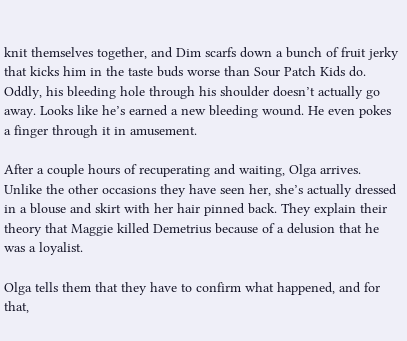knit themselves together, and Dim scarfs down a bunch of fruit jerky that kicks him in the taste buds worse than Sour Patch Kids do. Oddly, his bleeding hole through his shoulder doesn’t actually go away. Looks like he’s earned a new bleeding wound. He even pokes a finger through it in amusement.

After a couple hours of recuperating and waiting, Olga arrives. Unlike the other occasions they have seen her, she’s actually dressed in a blouse and skirt with her hair pinned back. They explain their theory that Maggie killed Demetrius because of a delusion that he was a loyalist.

Olga tells them that they have to confirm what happened, and for that,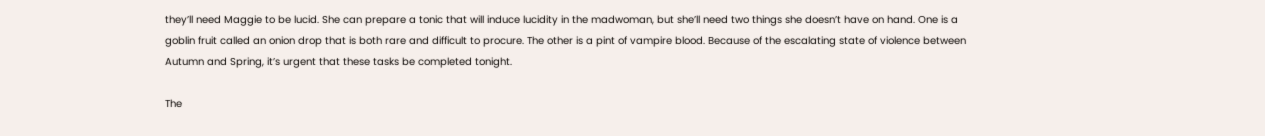they’ll need Maggie to be lucid. She can prepare a tonic that will induce lucidity in the madwoman, but she’ll need two things she doesn’t have on hand. One is a goblin fruit called an onion drop that is both rare and difficult to procure. The other is a pint of vampire blood. Because of the escalating state of violence between Autumn and Spring, it’s urgent that these tasks be completed tonight.

The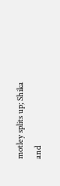motley splits up; Shika and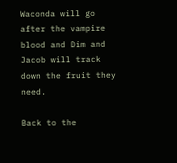Waconda will go after the vampire blood and Dim and Jacob will track down the fruit they need.

Back to the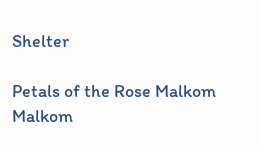Shelter

Petals of the Rose Malkom Malkom